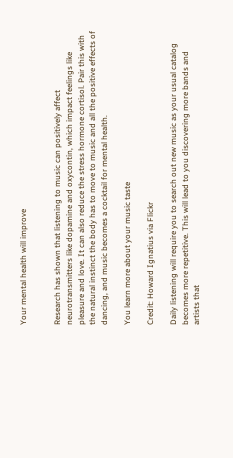Your mental health will improve


Research has shown that listening to music can positively affect neurotransmitters like dopamine and oxycontin, which impact feelings like pleasure and love. It can also reduce the stress hormone cortisol. Pair this with the natural instinct the body has to move to music and all the positive effects of dancing, and music becomes a cocktail for mental health.

You learn more about your music taste

Credit: Howard Ignatius via Flickr

Daily listening will require you to search out new music as your usual catalog becomes more repetitive. This will lead to you discovering more bands and artists that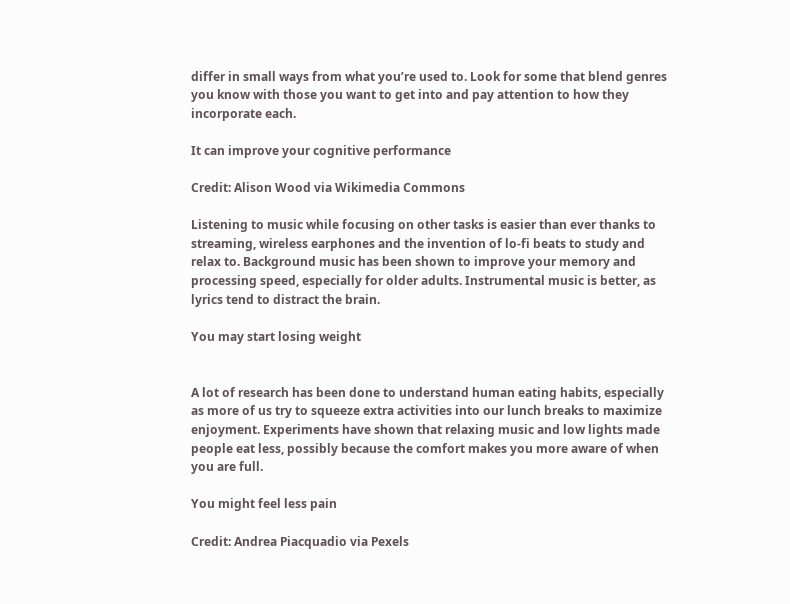differ in small ways from what you’re used to. Look for some that blend genres you know with those you want to get into and pay attention to how they incorporate each.

It can improve your cognitive performance

Credit: Alison Wood via Wikimedia Commons

Listening to music while focusing on other tasks is easier than ever thanks to streaming, wireless earphones and the invention of lo-fi beats to study and relax to. Background music has been shown to improve your memory and processing speed, especially for older adults. Instrumental music is better, as lyrics tend to distract the brain.

You may start losing weight


A lot of research has been done to understand human eating habits, especially as more of us try to squeeze extra activities into our lunch breaks to maximize enjoyment. Experiments have shown that relaxing music and low lights made people eat less, possibly because the comfort makes you more aware of when you are full.

You might feel less pain

Credit: Andrea Piacquadio via Pexels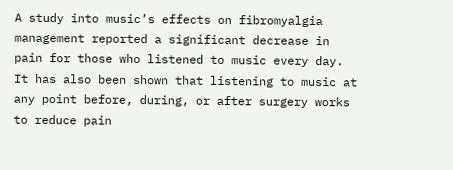A study into music’s effects on fibromyalgia management reported a significant decrease in pain for those who listened to music every day. It has also been shown that listening to music at any point before, during, or after surgery works to reduce pain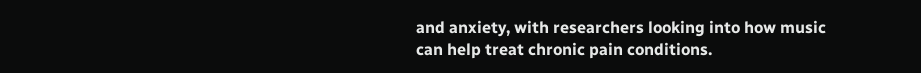and anxiety, with researchers looking into how music can help treat chronic pain conditions.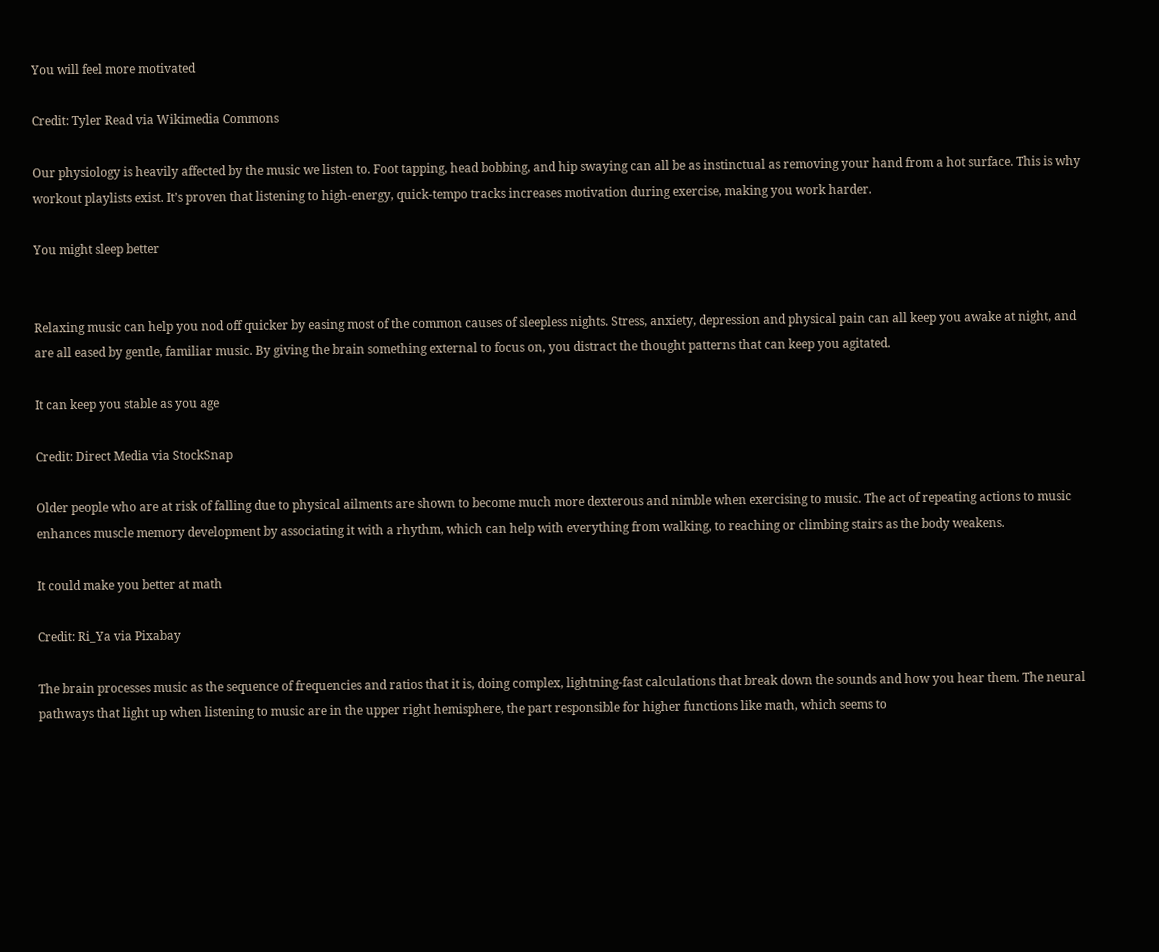You will feel more motivated

Credit: Tyler Read via Wikimedia Commons

Our physiology is heavily affected by the music we listen to. Foot tapping, head bobbing, and hip swaying can all be as instinctual as removing your hand from a hot surface. This is why workout playlists exist. It’s proven that listening to high-energy, quick-tempo tracks increases motivation during exercise, making you work harder.

You might sleep better


Relaxing music can help you nod off quicker by easing most of the common causes of sleepless nights. Stress, anxiety, depression and physical pain can all keep you awake at night, and are all eased by gentle, familiar music. By giving the brain something external to focus on, you distract the thought patterns that can keep you agitated.

It can keep you stable as you age

Credit: Direct Media via StockSnap

Older people who are at risk of falling due to physical ailments are shown to become much more dexterous and nimble when exercising to music. The act of repeating actions to music enhances muscle memory development by associating it with a rhythm, which can help with everything from walking, to reaching or climbing stairs as the body weakens.

It could make you better at math

Credit: Ri_Ya via Pixabay

The brain processes music as the sequence of frequencies and ratios that it is, doing complex, lightning-fast calculations that break down the sounds and how you hear them. The neural pathways that light up when listening to music are in the upper right hemisphere, the part responsible for higher functions like math, which seems to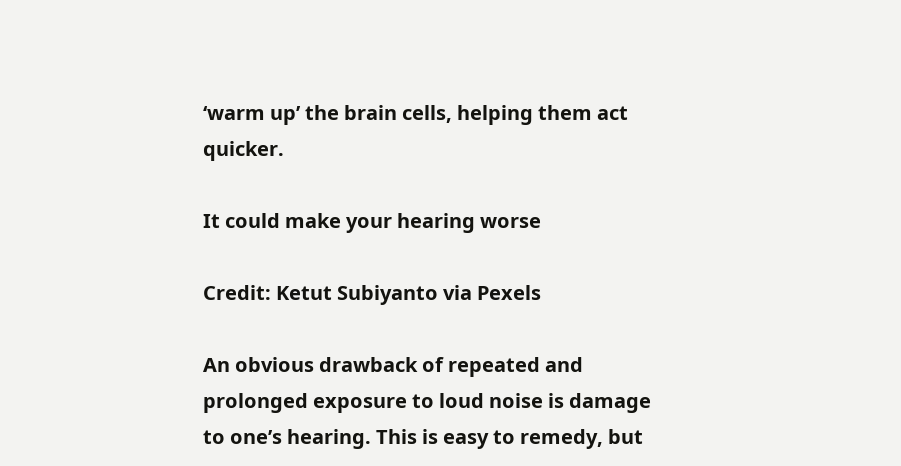‘warm up’ the brain cells, helping them act quicker.

It could make your hearing worse

Credit: Ketut Subiyanto via Pexels

An obvious drawback of repeated and prolonged exposure to loud noise is damage to one’s hearing. This is easy to remedy, but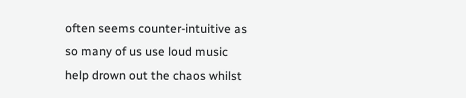often seems counter-intuitive as so many of us use loud music help drown out the chaos whilst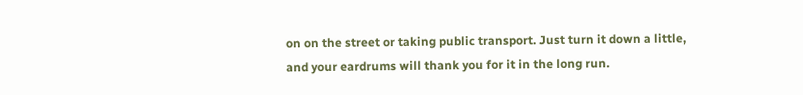on on the street or taking public transport. Just turn it down a little, and your eardrums will thank you for it in the long run.